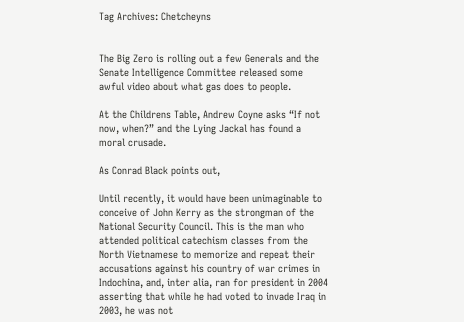Tag Archives: Chetcheyns


The Big Zero is rolling out a few Generals and the Senate Intelligence Committee released some awful video about what gas does to people.

At the Childrens Table, Andrew Coyne asks “If not now, when?” and the Lying Jackal has found a moral crusade.

As Conrad Black points out,

Until recently, it would have been unimaginable to conceive of John Kerry as the strongman of the National Security Council. This is the man who attended political catechism classes from the North Vietnamese to memorize and repeat their accusations against his country of war crimes in Indochina, and, inter alia, ran for president in 2004 asserting that while he had voted to invade Iraq in 2003, he was not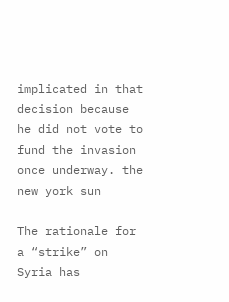implicated in that decision because he did not vote to fund the invasion once underway. the new york sun

The rationale for a “strike” on Syria has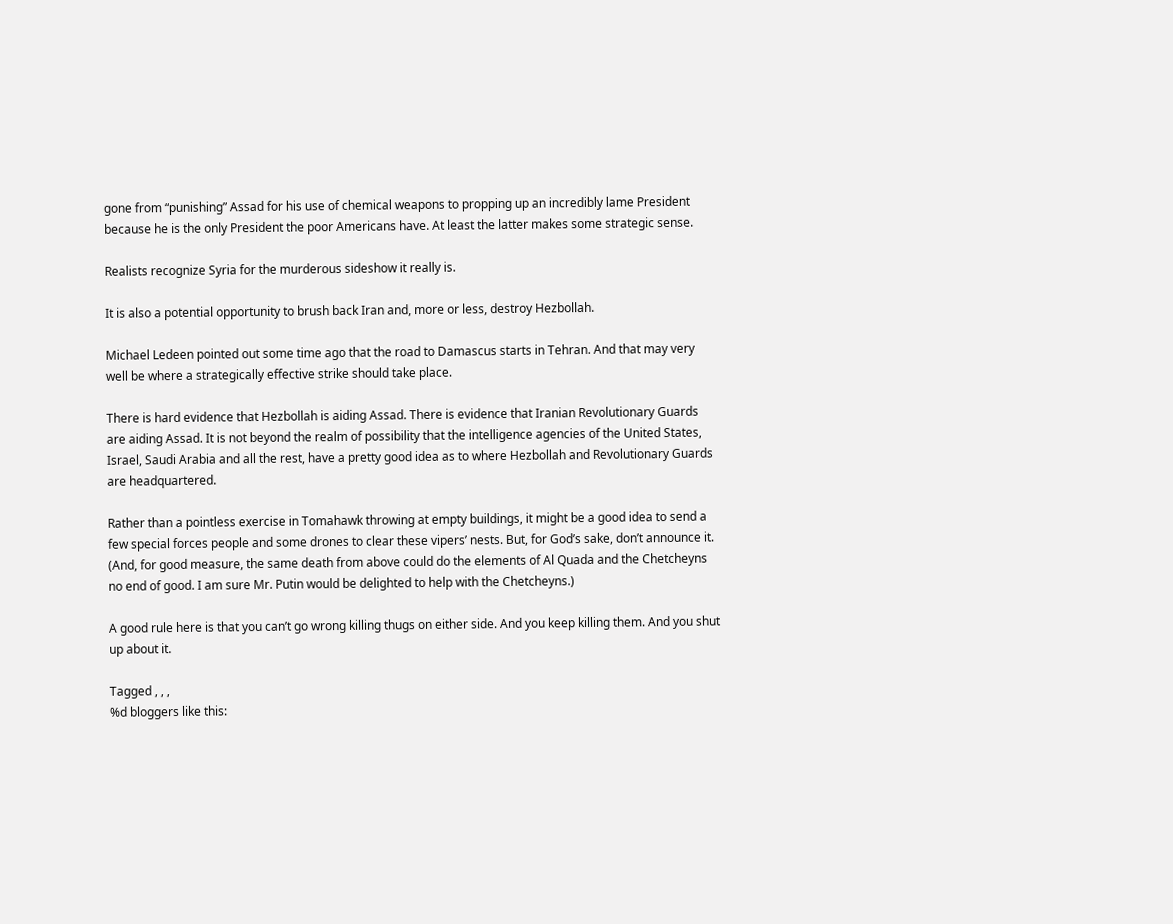gone from “punishing” Assad for his use of chemical weapons to propping up an incredibly lame President because he is the only President the poor Americans have. At least the latter makes some strategic sense.

Realists recognize Syria for the murderous sideshow it really is.

It is also a potential opportunity to brush back Iran and, more or less, destroy Hezbollah.

Michael Ledeen pointed out some time ago that the road to Damascus starts in Tehran. And that may very well be where a strategically effective strike should take place.

There is hard evidence that Hezbollah is aiding Assad. There is evidence that Iranian Revolutionary Guards are aiding Assad. It is not beyond the realm of possibility that the intelligence agencies of the United States, Israel, Saudi Arabia and all the rest, have a pretty good idea as to where Hezbollah and Revolutionary Guards are headquartered.

Rather than a pointless exercise in Tomahawk throwing at empty buildings, it might be a good idea to send a few special forces people and some drones to clear these vipers’ nests. But, for God’s sake, don’t announce it. (And, for good measure, the same death from above could do the elements of Al Quada and the Chetcheyns no end of good. I am sure Mr. Putin would be delighted to help with the Chetcheyns.)

A good rule here is that you can’t go wrong killing thugs on either side. And you keep killing them. And you shut up about it.

Tagged , , ,
%d bloggers like this: